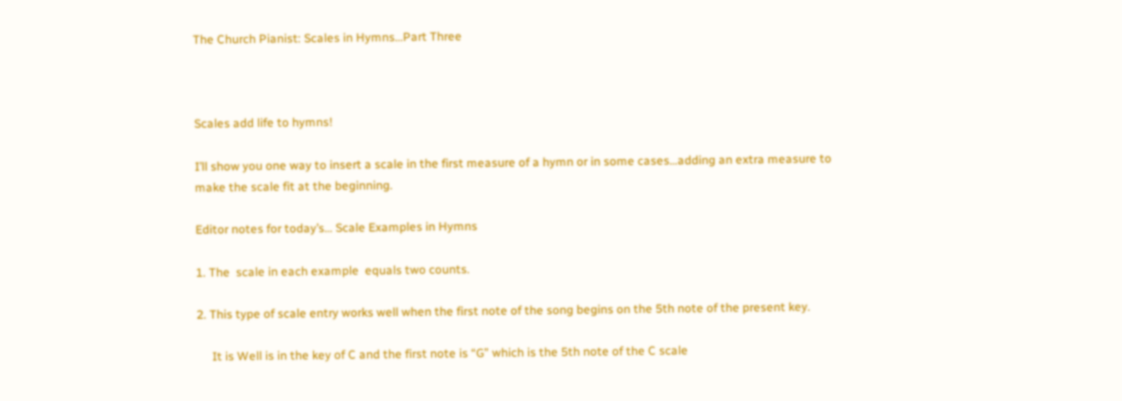The Church Pianist: Scales in Hymns…Part Three



Scales add life to hymns!

I’ll show you one way to insert a scale in the first measure of a hymn or in some cases…adding an extra measure to make the scale fit at the beginning.

Editor notes for today’s… Scale Examples in Hymns

1. The  scale in each example  equals two counts.

2. This type of scale entry works well when the first note of the song begins on the 5th note of the present key.

     It is Well is in the key of C and the first note is “G” which is the 5th note of the C scale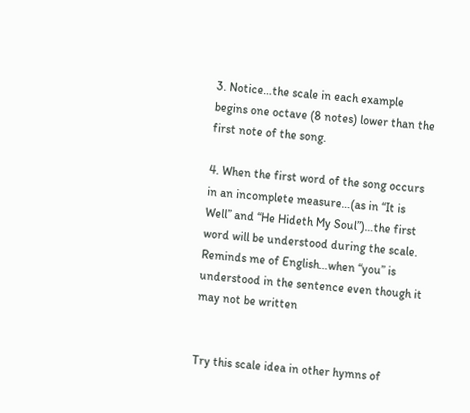3. Notice…the scale in each example begins one octave (8 notes) lower than the first note of the song.

4. When the first word of the song occurs in an incomplete measure…(as in “It is Well” and “He Hideth My Soul”)…the first word will be understood during the scale.  Reminds me of English…when “you” is understood in the sentence even though it may not be written


Try this scale idea in other hymns of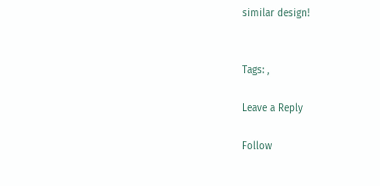similar design!


Tags: ,

Leave a Reply

Follow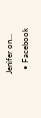Jenifer on…
  • Facebook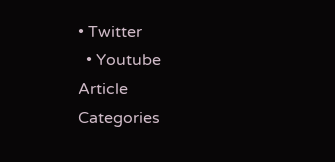• Twitter
  • Youtube
Article Categories